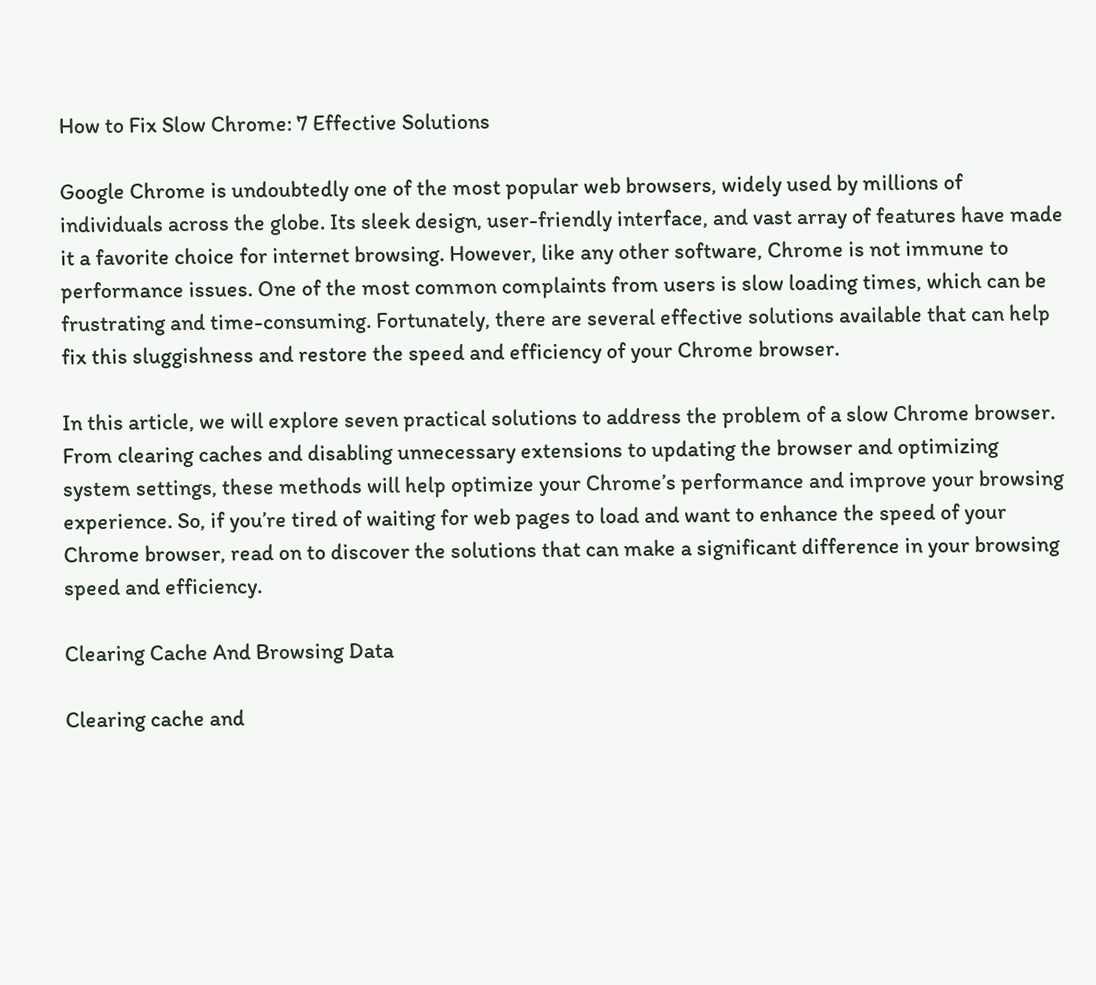How to Fix Slow Chrome: 7 Effective Solutions

Google Chrome is undoubtedly one of the most popular web browsers, widely used by millions of individuals across the globe. Its sleek design, user-friendly interface, and vast array of features have made it a favorite choice for internet browsing. However, like any other software, Chrome is not immune to performance issues. One of the most common complaints from users is slow loading times, which can be frustrating and time-consuming. Fortunately, there are several effective solutions available that can help fix this sluggishness and restore the speed and efficiency of your Chrome browser.

In this article, we will explore seven practical solutions to address the problem of a slow Chrome browser. From clearing caches and disabling unnecessary extensions to updating the browser and optimizing system settings, these methods will help optimize your Chrome’s performance and improve your browsing experience. So, if you’re tired of waiting for web pages to load and want to enhance the speed of your Chrome browser, read on to discover the solutions that can make a significant difference in your browsing speed and efficiency.

Clearing Cache And Browsing Data

Clearing cache and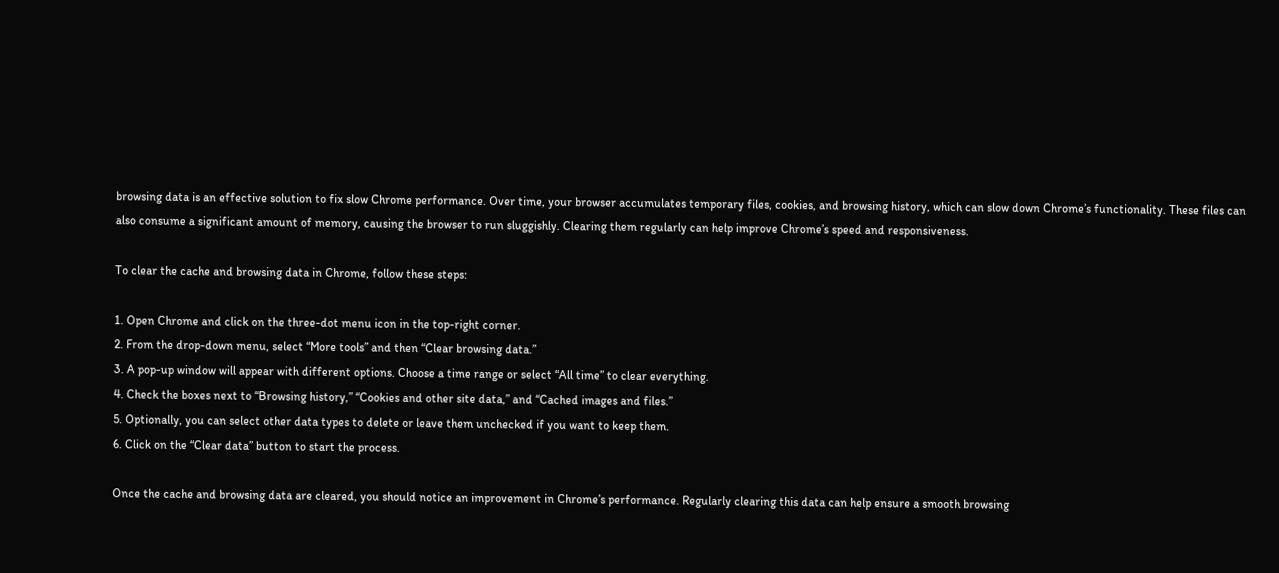browsing data is an effective solution to fix slow Chrome performance. Over time, your browser accumulates temporary files, cookies, and browsing history, which can slow down Chrome’s functionality. These files can also consume a significant amount of memory, causing the browser to run sluggishly. Clearing them regularly can help improve Chrome’s speed and responsiveness.

To clear the cache and browsing data in Chrome, follow these steps:

1. Open Chrome and click on the three-dot menu icon in the top-right corner.
2. From the drop-down menu, select “More tools” and then “Clear browsing data.”
3. A pop-up window will appear with different options. Choose a time range or select “All time” to clear everything.
4. Check the boxes next to “Browsing history,” “Cookies and other site data,” and “Cached images and files.”
5. Optionally, you can select other data types to delete or leave them unchecked if you want to keep them.
6. Click on the “Clear data” button to start the process.

Once the cache and browsing data are cleared, you should notice an improvement in Chrome’s performance. Regularly clearing this data can help ensure a smooth browsing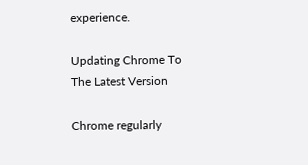experience.

Updating Chrome To The Latest Version

Chrome regularly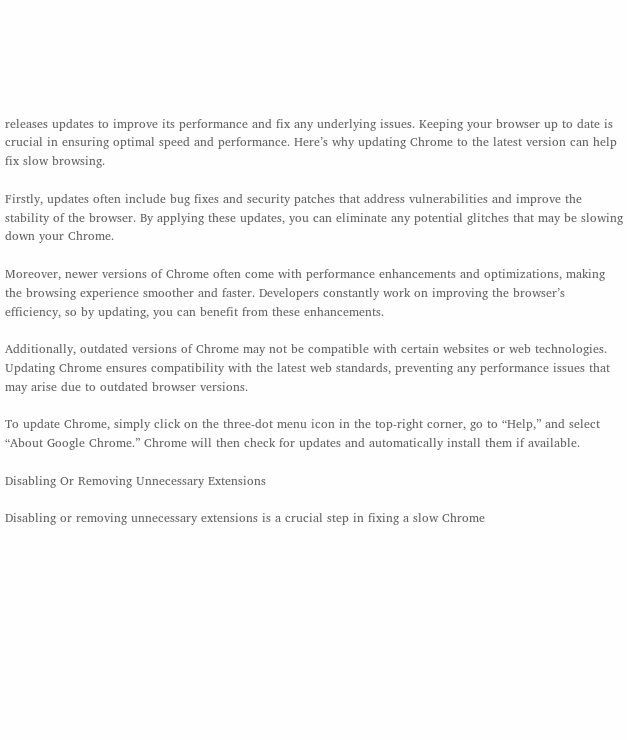releases updates to improve its performance and fix any underlying issues. Keeping your browser up to date is crucial in ensuring optimal speed and performance. Here’s why updating Chrome to the latest version can help fix slow browsing.

Firstly, updates often include bug fixes and security patches that address vulnerabilities and improve the stability of the browser. By applying these updates, you can eliminate any potential glitches that may be slowing down your Chrome.

Moreover, newer versions of Chrome often come with performance enhancements and optimizations, making the browsing experience smoother and faster. Developers constantly work on improving the browser’s efficiency, so by updating, you can benefit from these enhancements.

Additionally, outdated versions of Chrome may not be compatible with certain websites or web technologies. Updating Chrome ensures compatibility with the latest web standards, preventing any performance issues that may arise due to outdated browser versions.

To update Chrome, simply click on the three-dot menu icon in the top-right corner, go to “Help,” and select “About Google Chrome.” Chrome will then check for updates and automatically install them if available.

Disabling Or Removing Unnecessary Extensions

Disabling or removing unnecessary extensions is a crucial step in fixing a slow Chrome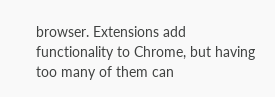browser. Extensions add functionality to Chrome, but having too many of them can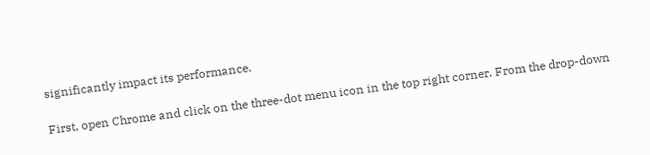significantly impact its performance.

First, open Chrome and click on the three-dot menu icon in the top right corner. From the drop-down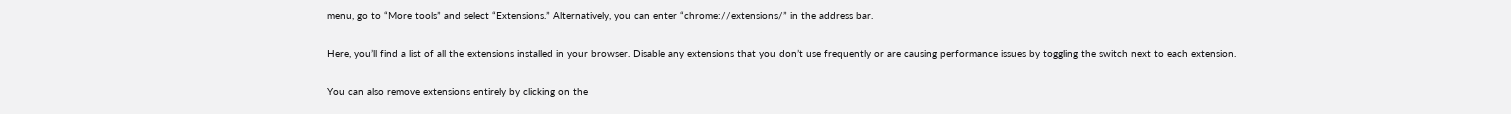menu, go to “More tools” and select “Extensions.” Alternatively, you can enter “chrome://extensions/” in the address bar.

Here, you’ll find a list of all the extensions installed in your browser. Disable any extensions that you don’t use frequently or are causing performance issues by toggling the switch next to each extension.

You can also remove extensions entirely by clicking on the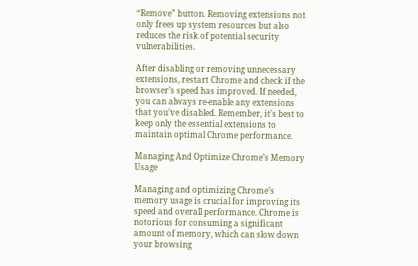“Remove” button. Removing extensions not only frees up system resources but also reduces the risk of potential security vulnerabilities.

After disabling or removing unnecessary extensions, restart Chrome and check if the browser’s speed has improved. If needed, you can always re-enable any extensions that you’ve disabled. Remember, it’s best to keep only the essential extensions to maintain optimal Chrome performance.

Managing And Optimize Chrome’s Memory Usage

Managing and optimizing Chrome’s memory usage is crucial for improving its speed and overall performance. Chrome is notorious for consuming a significant amount of memory, which can slow down your browsing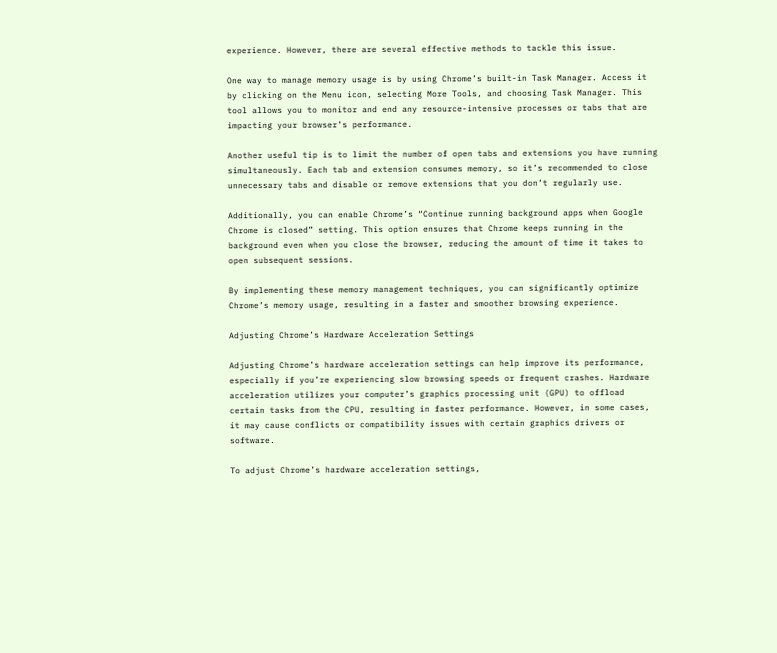experience. However, there are several effective methods to tackle this issue.

One way to manage memory usage is by using Chrome’s built-in Task Manager. Access it by clicking on the Menu icon, selecting More Tools, and choosing Task Manager. This tool allows you to monitor and end any resource-intensive processes or tabs that are impacting your browser’s performance.

Another useful tip is to limit the number of open tabs and extensions you have running simultaneously. Each tab and extension consumes memory, so it’s recommended to close unnecessary tabs and disable or remove extensions that you don’t regularly use.

Additionally, you can enable Chrome’s “Continue running background apps when Google Chrome is closed” setting. This option ensures that Chrome keeps running in the background even when you close the browser, reducing the amount of time it takes to open subsequent sessions.

By implementing these memory management techniques, you can significantly optimize Chrome’s memory usage, resulting in a faster and smoother browsing experience.

Adjusting Chrome’s Hardware Acceleration Settings

Adjusting Chrome’s hardware acceleration settings can help improve its performance, especially if you’re experiencing slow browsing speeds or frequent crashes. Hardware acceleration utilizes your computer’s graphics processing unit (GPU) to offload certain tasks from the CPU, resulting in faster performance. However, in some cases, it may cause conflicts or compatibility issues with certain graphics drivers or software.

To adjust Chrome’s hardware acceleration settings,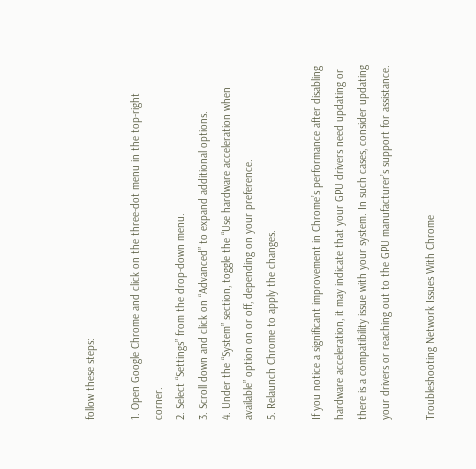follow these steps:

1. Open Google Chrome and click on the three-dot menu in the top-right corner.
2. Select “Settings” from the drop-down menu.
3. Scroll down and click on “Advanced” to expand additional options.
4. Under the “System” section, toggle the “Use hardware acceleration when available” option on or off, depending on your preference.
5. Relaunch Chrome to apply the changes.

If you notice a significant improvement in Chrome’s performance after disabling hardware acceleration, it may indicate that your GPU drivers need updating or there is a compatibility issue with your system. In such cases, consider updating your drivers or reaching out to the GPU manufacturer’s support for assistance.

Troubleshooting Network Issues With Chrome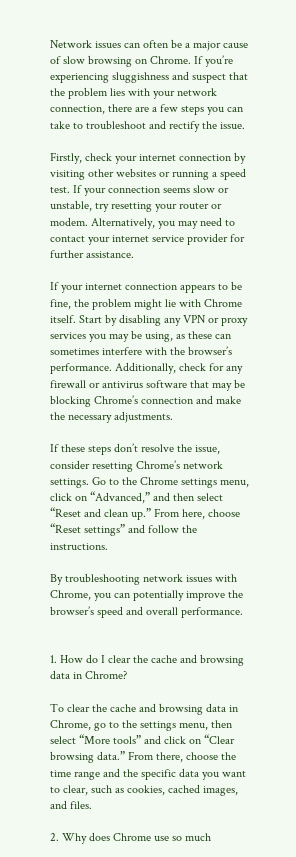Network issues can often be a major cause of slow browsing on Chrome. If you’re experiencing sluggishness and suspect that the problem lies with your network connection, there are a few steps you can take to troubleshoot and rectify the issue.

Firstly, check your internet connection by visiting other websites or running a speed test. If your connection seems slow or unstable, try resetting your router or modem. Alternatively, you may need to contact your internet service provider for further assistance.

If your internet connection appears to be fine, the problem might lie with Chrome itself. Start by disabling any VPN or proxy services you may be using, as these can sometimes interfere with the browser’s performance. Additionally, check for any firewall or antivirus software that may be blocking Chrome’s connection and make the necessary adjustments.

If these steps don’t resolve the issue, consider resetting Chrome’s network settings. Go to the Chrome settings menu, click on “Advanced,” and then select “Reset and clean up.” From here, choose “Reset settings” and follow the instructions.

By troubleshooting network issues with Chrome, you can potentially improve the browser’s speed and overall performance.


1. How do I clear the cache and browsing data in Chrome?

To clear the cache and browsing data in Chrome, go to the settings menu, then select “More tools” and click on “Clear browsing data.” From there, choose the time range and the specific data you want to clear, such as cookies, cached images, and files.

2. Why does Chrome use so much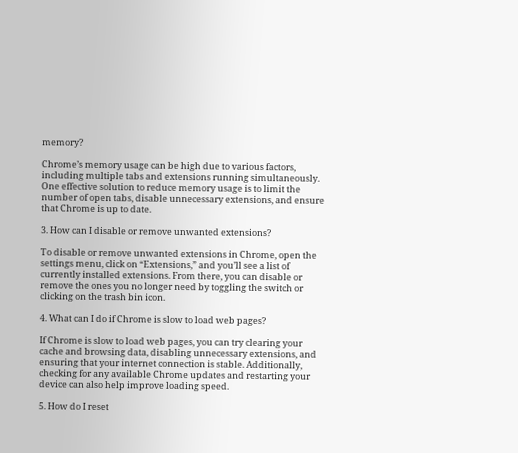memory?

Chrome’s memory usage can be high due to various factors, including multiple tabs and extensions running simultaneously. One effective solution to reduce memory usage is to limit the number of open tabs, disable unnecessary extensions, and ensure that Chrome is up to date.

3. How can I disable or remove unwanted extensions?

To disable or remove unwanted extensions in Chrome, open the settings menu, click on “Extensions,” and you’ll see a list of currently installed extensions. From there, you can disable or remove the ones you no longer need by toggling the switch or clicking on the trash bin icon.

4. What can I do if Chrome is slow to load web pages?

If Chrome is slow to load web pages, you can try clearing your cache and browsing data, disabling unnecessary extensions, and ensuring that your internet connection is stable. Additionally, checking for any available Chrome updates and restarting your device can also help improve loading speed.

5. How do I reset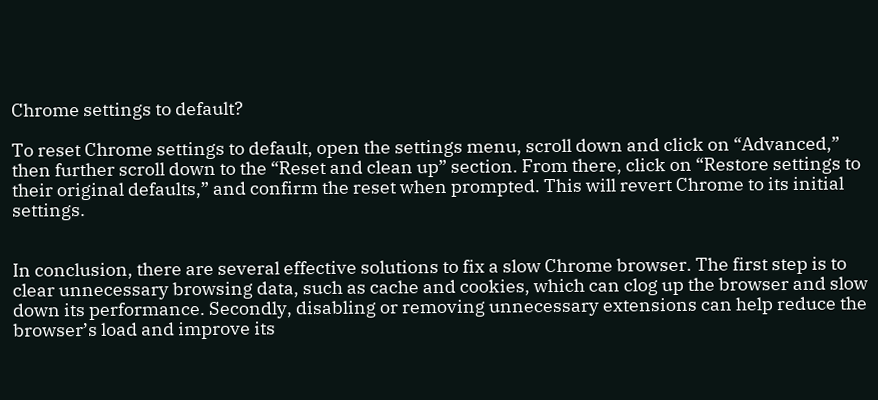Chrome settings to default?

To reset Chrome settings to default, open the settings menu, scroll down and click on “Advanced,” then further scroll down to the “Reset and clean up” section. From there, click on “Restore settings to their original defaults,” and confirm the reset when prompted. This will revert Chrome to its initial settings.


In conclusion, there are several effective solutions to fix a slow Chrome browser. The first step is to clear unnecessary browsing data, such as cache and cookies, which can clog up the browser and slow down its performance. Secondly, disabling or removing unnecessary extensions can help reduce the browser’s load and improve its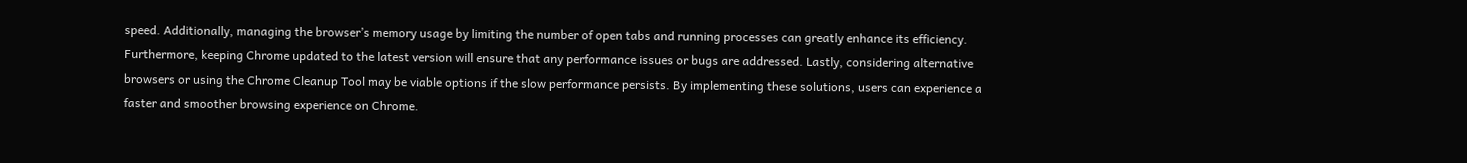speed. Additionally, managing the browser’s memory usage by limiting the number of open tabs and running processes can greatly enhance its efficiency. Furthermore, keeping Chrome updated to the latest version will ensure that any performance issues or bugs are addressed. Lastly, considering alternative browsers or using the Chrome Cleanup Tool may be viable options if the slow performance persists. By implementing these solutions, users can experience a faster and smoother browsing experience on Chrome.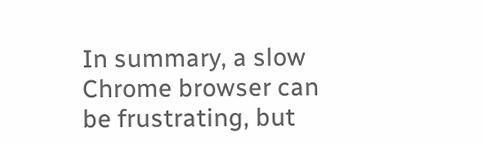In summary, a slow Chrome browser can be frustrating, but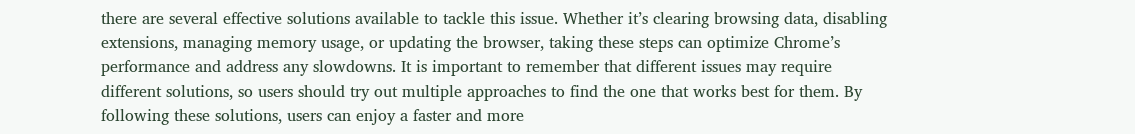there are several effective solutions available to tackle this issue. Whether it’s clearing browsing data, disabling extensions, managing memory usage, or updating the browser, taking these steps can optimize Chrome’s performance and address any slowdowns. It is important to remember that different issues may require different solutions, so users should try out multiple approaches to find the one that works best for them. By following these solutions, users can enjoy a faster and more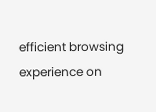efficient browsing experience on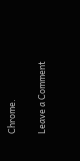Chrome.

Leave a Comment